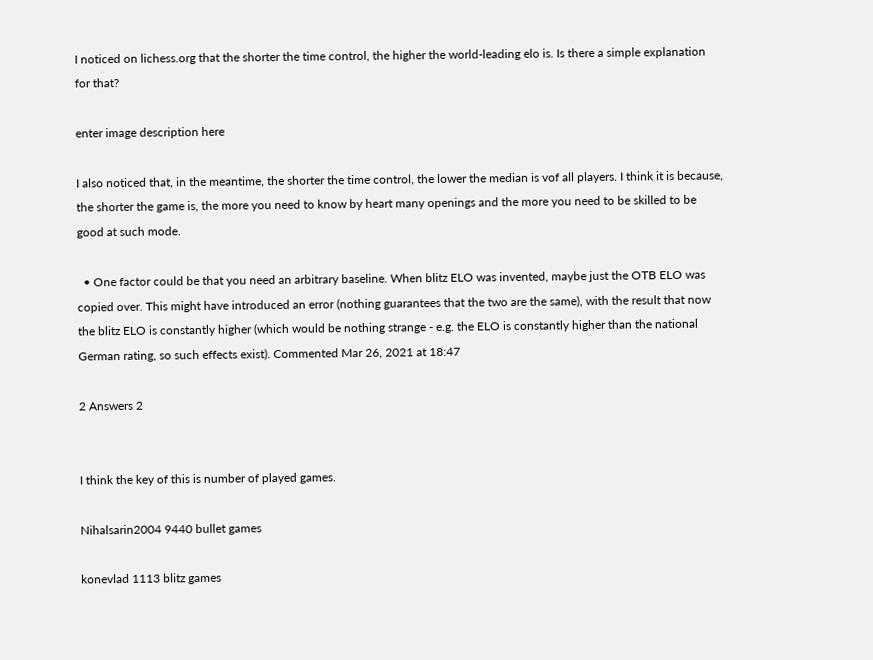I noticed on lichess.org that the shorter the time control, the higher the world-leading elo is. Is there a simple explanation for that?

enter image description here

I also noticed that, in the meantime, the shorter the time control, the lower the median is vof all players. I think it is because, the shorter the game is, the more you need to know by heart many openings and the more you need to be skilled to be good at such mode.

  • One factor could be that you need an arbitrary baseline. When blitz ELO was invented, maybe just the OTB ELO was copied over. This might have introduced an error (nothing guarantees that the two are the same), with the result that now the blitz ELO is constantly higher (which would be nothing strange - e.g. the ELO is constantly higher than the national German rating, so such effects exist). Commented Mar 26, 2021 at 18:47

2 Answers 2


I think the key of this is number of played games.

Nihalsarin2004 9440 bullet games

konevlad 1113 blitz games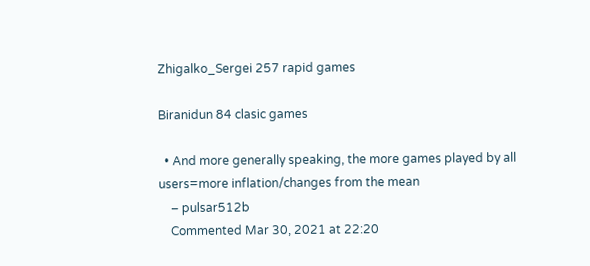Zhigalko_Sergei 257 rapid games

Biranidun 84 clasic games

  • And more generally speaking, the more games played by all users=more inflation/changes from the mean
    – pulsar512b
    Commented Mar 30, 2021 at 22:20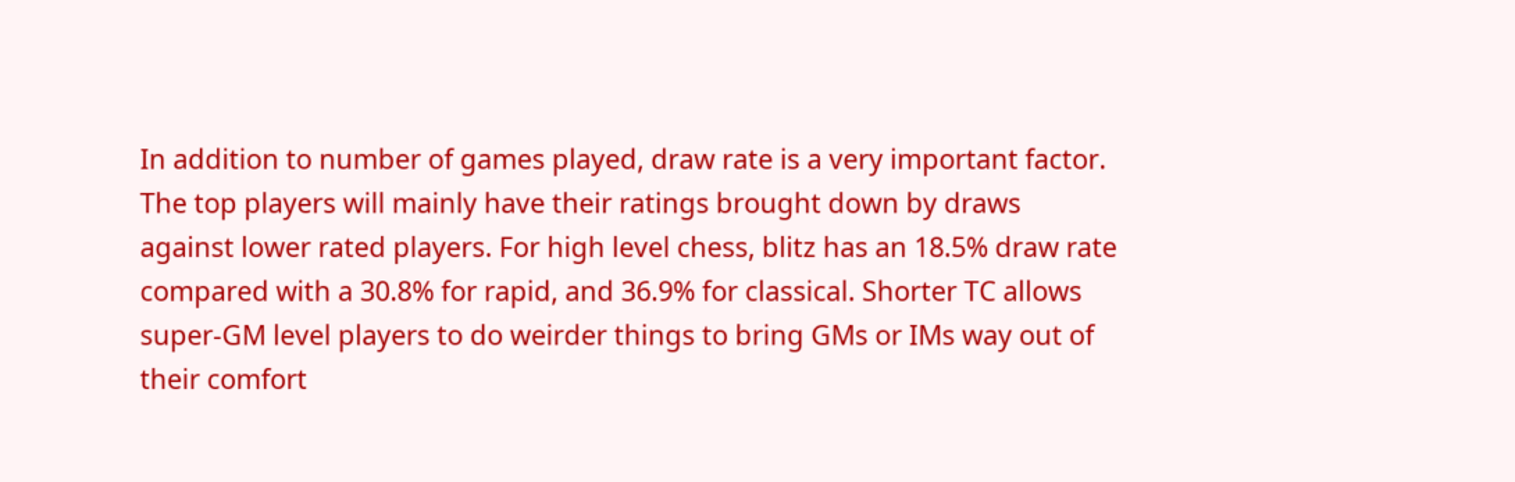In addition to number of games played, draw rate is a very important factor. The top players will mainly have their ratings brought down by draws against lower rated players. For high level chess, blitz has an 18.5% draw rate compared with a 30.8% for rapid, and 36.9% for classical. Shorter TC allows super-GM level players to do weirder things to bring GMs or IMs way out of their comfort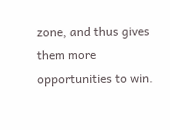zone, and thus gives them more opportunities to win.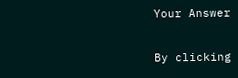Your Answer

By clicking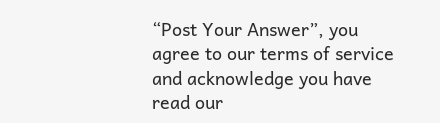“Post Your Answer”, you agree to our terms of service and acknowledge you have read our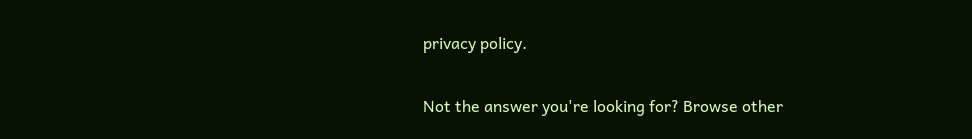privacy policy.

Not the answer you're looking for? Browse other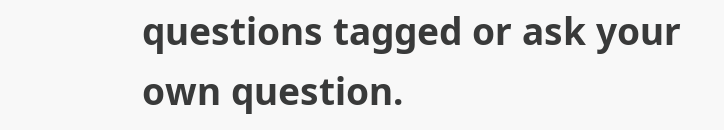questions tagged or ask your own question.